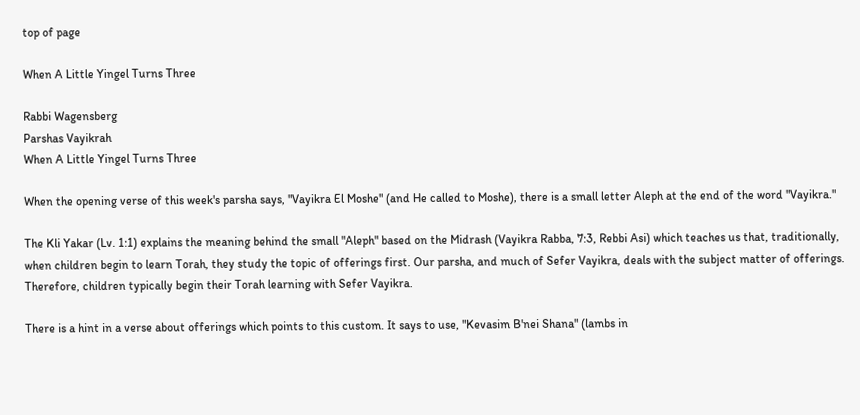top of page

When A Little Yingel Turns Three

Rabbi Wagensberg
Parshas Vayikrah
When A Little Yingel Turns Three

When the opening verse of this week's parsha says, "Vayikra El Moshe" (and He called to Moshe), there is a small letter Aleph at the end of the word "Vayikra."

The Kli Yakar (Lv. 1:1) explains the meaning behind the small "Aleph" based on the Midrash (Vayikra Rabba, 7:3, Rebbi Asi) which teaches us that, traditionally, when children begin to learn Torah, they study the topic of offerings first. Our parsha, and much of Sefer Vayikra, deals with the subject matter of offerings. Therefore, children typically begin their Torah learning with Sefer Vayikra.

There is a hint in a verse about offerings which points to this custom. It says to use, "Kevasim B'nei Shana" (lambs in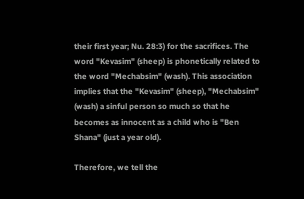their first year; Nu. 28:3) for the sacrifices. The word "Kevasim" (sheep) is phonetically related to the word "Mechabsim" (wash). This association implies that the "Kevasim" (sheep), "Mechabsim" (wash) a sinful person so much so that he becomes as innocent as a child who is "Ben Shana" (just a year old).

Therefore, we tell the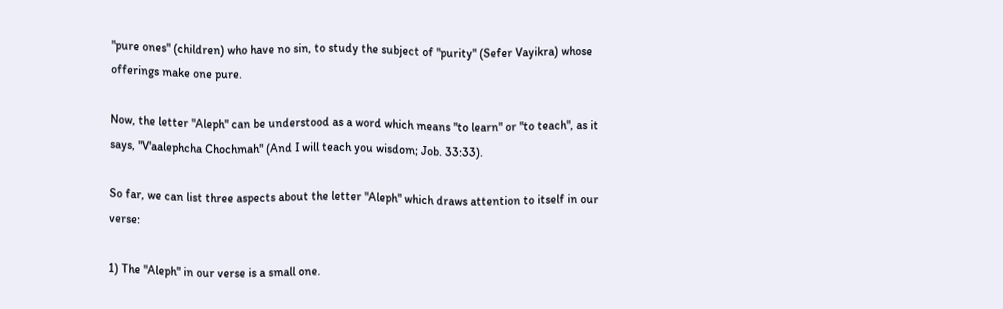"pure ones" (children) who have no sin, to study the subject of "purity" (Sefer Vayikra) whose offerings make one pure.

Now, the letter "Aleph" can be understood as a word which means "to learn" or "to teach", as it says, "V'aalephcha Chochmah" (And I will teach you wisdom; Job. 33:33).

So far, we can list three aspects about the letter "Aleph" which draws attention to itself in our verse:

1) The "Aleph" in our verse is a small one.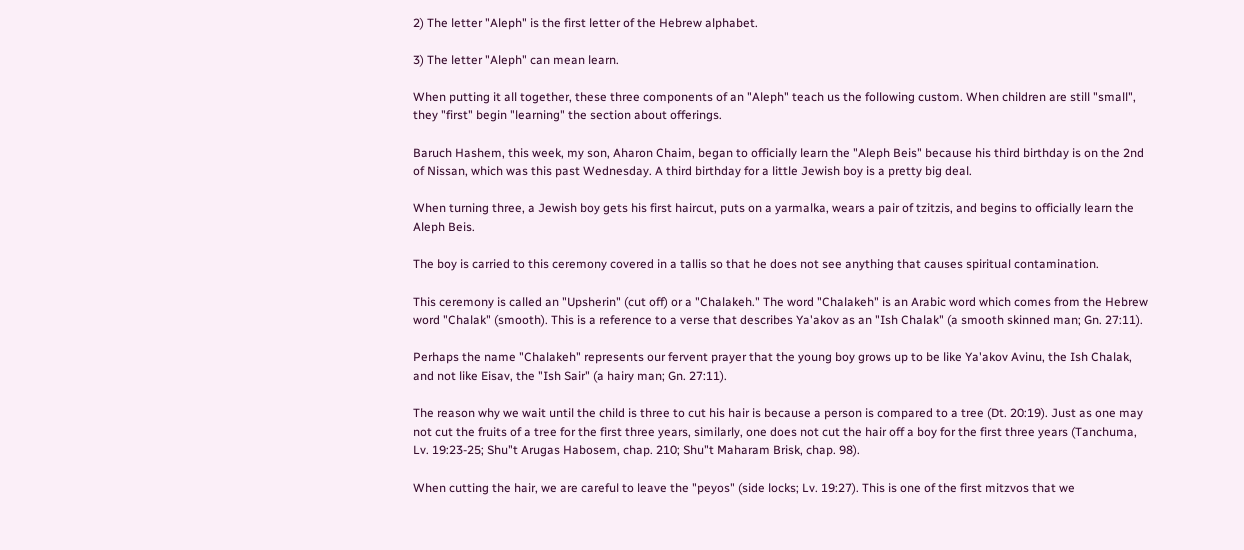2) The letter "Aleph" is the first letter of the Hebrew alphabet.

3) The letter "Aleph" can mean learn.

When putting it all together, these three components of an "Aleph" teach us the following custom. When children are still "small", they "first" begin "learning" the section about offerings.

Baruch Hashem, this week, my son, Aharon Chaim, began to officially learn the "Aleph Beis" because his third birthday is on the 2nd of Nissan, which was this past Wednesday. A third birthday for a little Jewish boy is a pretty big deal.

When turning three, a Jewish boy gets his first haircut, puts on a yarmalka, wears a pair of tzitzis, and begins to officially learn the Aleph Beis.

The boy is carried to this ceremony covered in a tallis so that he does not see anything that causes spiritual contamination.

This ceremony is called an "Upsherin" (cut off) or a "Chalakeh." The word "Chalakeh" is an Arabic word which comes from the Hebrew word "Chalak" (smooth). This is a reference to a verse that describes Ya'akov as an "Ish Chalak" (a smooth skinned man; Gn. 27:11).

Perhaps the name "Chalakeh" represents our fervent prayer that the young boy grows up to be like Ya'akov Avinu, the Ish Chalak, and not like Eisav, the "Ish Sair" (a hairy man; Gn. 27:11).

The reason why we wait until the child is three to cut his hair is because a person is compared to a tree (Dt. 20:19). Just as one may not cut the fruits of a tree for the first three years, similarly, one does not cut the hair off a boy for the first three years (Tanchuma, Lv. 19:23-25; Shu"t Arugas Habosem, chap. 210; Shu"t Maharam Brisk, chap. 98).

When cutting the hair, we are careful to leave the "peyos" (side locks; Lv. 19:27). This is one of the first mitzvos that we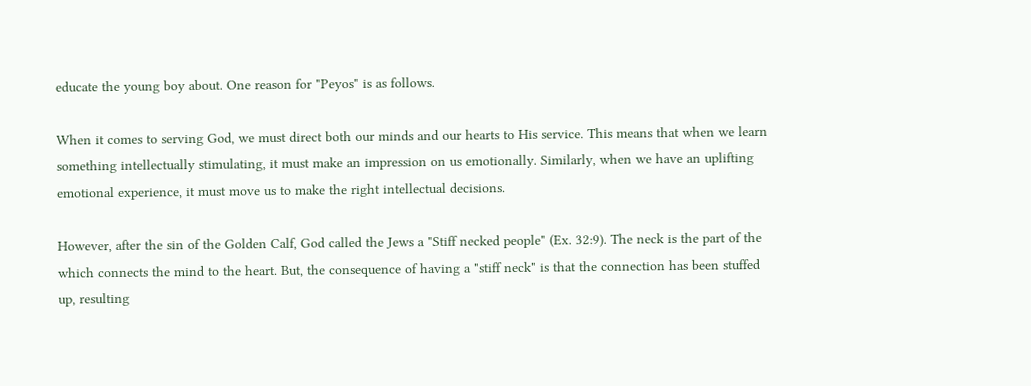educate the young boy about. One reason for "Peyos" is as follows.

When it comes to serving God, we must direct both our minds and our hearts to His service. This means that when we learn something intellectually stimulating, it must make an impression on us emotionally. Similarly, when we have an uplifting emotional experience, it must move us to make the right intellectual decisions.

However, after the sin of the Golden Calf, God called the Jews a "Stiff necked people" (Ex. 32:9). The neck is the part of the which connects the mind to the heart. But, the consequence of having a "stiff neck" is that the connection has been stuffed up, resulting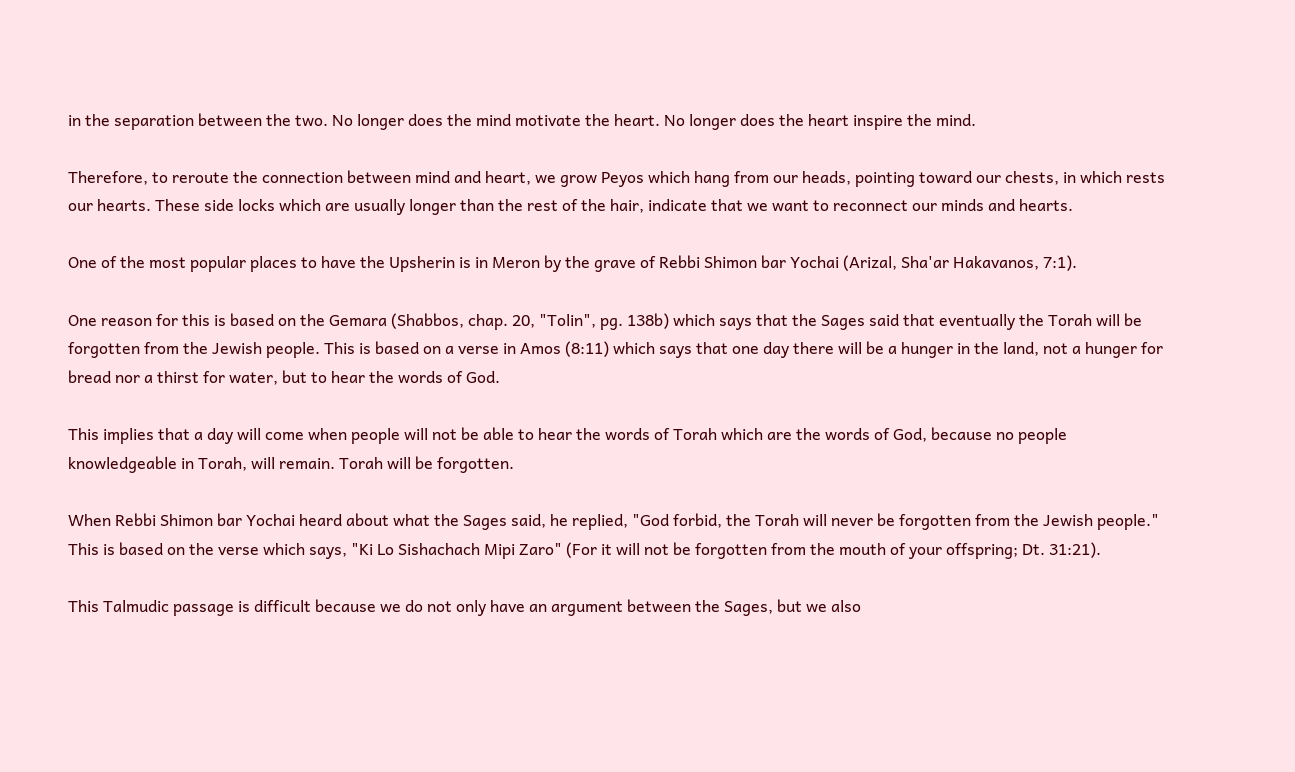in the separation between the two. No longer does the mind motivate the heart. No longer does the heart inspire the mind.

Therefore, to reroute the connection between mind and heart, we grow Peyos which hang from our heads, pointing toward our chests, in which rests our hearts. These side locks which are usually longer than the rest of the hair, indicate that we want to reconnect our minds and hearts.

One of the most popular places to have the Upsherin is in Meron by the grave of Rebbi Shimon bar Yochai (Arizal, Sha'ar Hakavanos, 7:1).

One reason for this is based on the Gemara (Shabbos, chap. 20, "Tolin", pg. 138b) which says that the Sages said that eventually the Torah will be forgotten from the Jewish people. This is based on a verse in Amos (8:11) which says that one day there will be a hunger in the land, not a hunger for bread nor a thirst for water, but to hear the words of God.

This implies that a day will come when people will not be able to hear the words of Torah which are the words of God, because no people knowledgeable in Torah, will remain. Torah will be forgotten.

When Rebbi Shimon bar Yochai heard about what the Sages said, he replied, "God forbid, the Torah will never be forgotten from the Jewish people." This is based on the verse which says, "Ki Lo Sishachach Mipi Zaro" (For it will not be forgotten from the mouth of your offspring; Dt. 31:21).

This Talmudic passage is difficult because we do not only have an argument between the Sages, but we also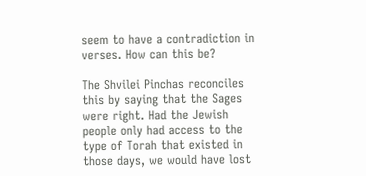seem to have a contradiction in verses. How can this be?

The Shvilei Pinchas reconciles this by saying that the Sages were right. Had the Jewish people only had access to the type of Torah that existed in those days, we would have lost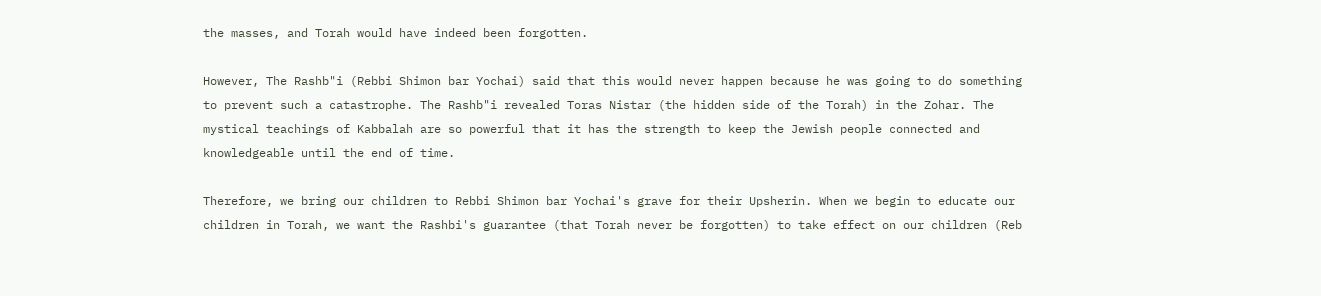the masses, and Torah would have indeed been forgotten.

However, The Rashb"i (Rebbi Shimon bar Yochai) said that this would never happen because he was going to do something to prevent such a catastrophe. The Rashb"i revealed Toras Nistar (the hidden side of the Torah) in the Zohar. The mystical teachings of Kabbalah are so powerful that it has the strength to keep the Jewish people connected and knowledgeable until the end of time.

Therefore, we bring our children to Rebbi Shimon bar Yochai's grave for their Upsherin. When we begin to educate our children in Torah, we want the Rashbi's guarantee (that Torah never be forgotten) to take effect on our children (Reb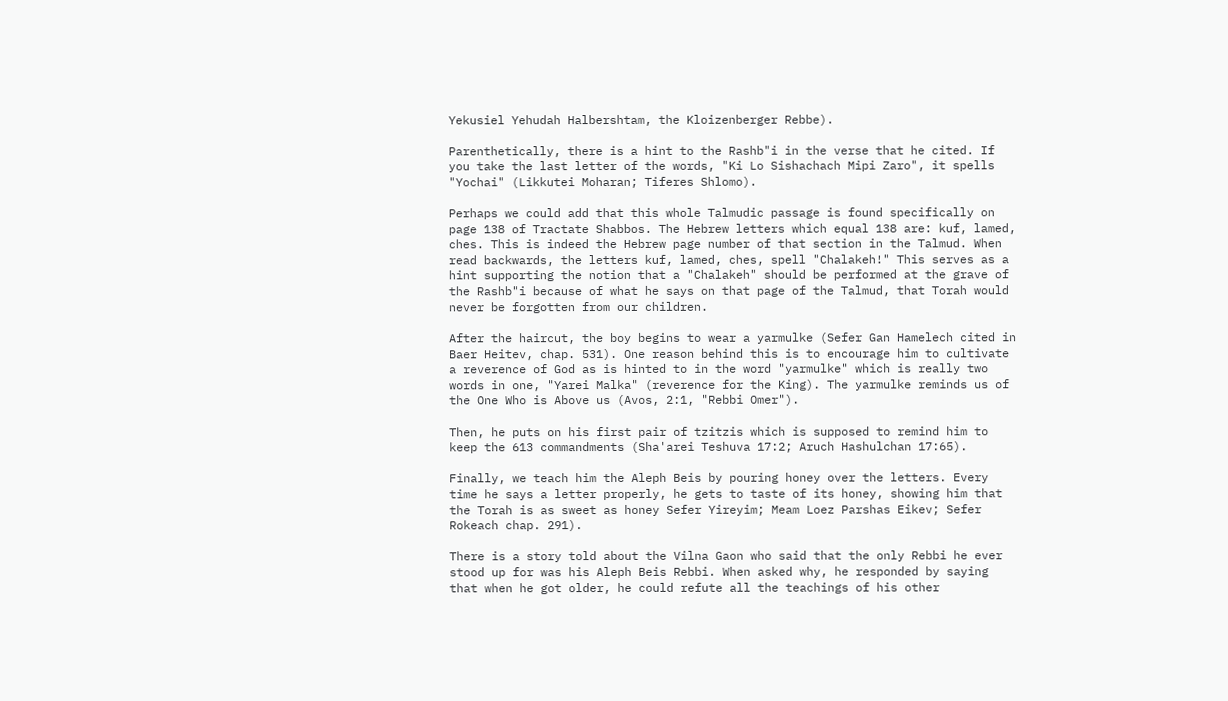Yekusiel Yehudah Halbershtam, the Kloizenberger Rebbe).

Parenthetically, there is a hint to the Rashb"i in the verse that he cited. If you take the last letter of the words, "Ki Lo Sishachach Mipi Zaro", it spells "Yochai" (Likkutei Moharan; Tiferes Shlomo).

Perhaps we could add that this whole Talmudic passage is found specifically on page 138 of Tractate Shabbos. The Hebrew letters which equal 138 are: kuf, lamed, ches. This is indeed the Hebrew page number of that section in the Talmud. When read backwards, the letters kuf, lamed, ches, spell "Chalakeh!" This serves as a hint supporting the notion that a "Chalakeh" should be performed at the grave of the Rashb"i because of what he says on that page of the Talmud, that Torah would never be forgotten from our children.

After the haircut, the boy begins to wear a yarmulke (Sefer Gan Hamelech cited in Baer Heitev, chap. 531). One reason behind this is to encourage him to cultivate a reverence of God as is hinted to in the word "yarmulke" which is really two words in one, "Yarei Malka" (reverence for the King). The yarmulke reminds us of the One Who is Above us (Avos, 2:1, "Rebbi Omer").

Then, he puts on his first pair of tzitzis which is supposed to remind him to keep the 613 commandments (Sha'arei Teshuva 17:2; Aruch Hashulchan 17:65).

Finally, we teach him the Aleph Beis by pouring honey over the letters. Every time he says a letter properly, he gets to taste of its honey, showing him that the Torah is as sweet as honey Sefer Yireyim; Meam Loez Parshas Eikev; Sefer Rokeach chap. 291).

There is a story told about the Vilna Gaon who said that the only Rebbi he ever stood up for was his Aleph Beis Rebbi. When asked why, he responded by saying that when he got older, he could refute all the teachings of his other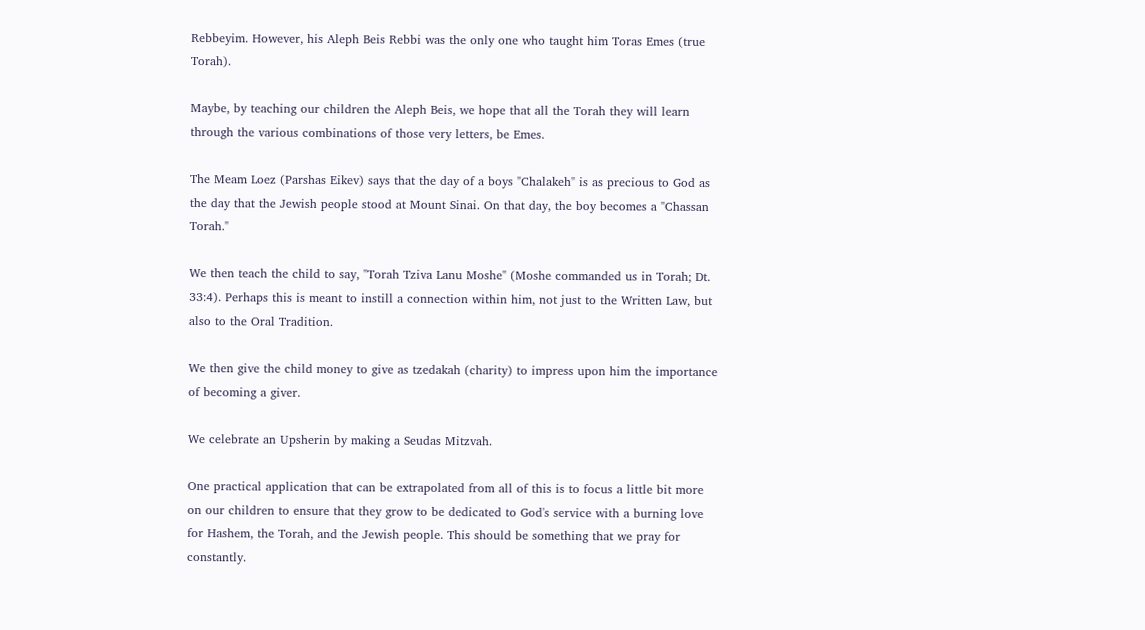Rebbeyim. However, his Aleph Beis Rebbi was the only one who taught him Toras Emes (true Torah).

Maybe, by teaching our children the Aleph Beis, we hope that all the Torah they will learn through the various combinations of those very letters, be Emes.

The Meam Loez (Parshas Eikev) says that the day of a boys "Chalakeh" is as precious to God as the day that the Jewish people stood at Mount Sinai. On that day, the boy becomes a "Chassan Torah."

We then teach the child to say, "Torah Tziva Lanu Moshe" (Moshe commanded us in Torah; Dt. 33:4). Perhaps this is meant to instill a connection within him, not just to the Written Law, but also to the Oral Tradition.

We then give the child money to give as tzedakah (charity) to impress upon him the importance of becoming a giver.

We celebrate an Upsherin by making a Seudas Mitzvah.

One practical application that can be extrapolated from all of this is to focus a little bit more on our children to ensure that they grow to be dedicated to God's service with a burning love for Hashem, the Torah, and the Jewish people. This should be something that we pray for constantly.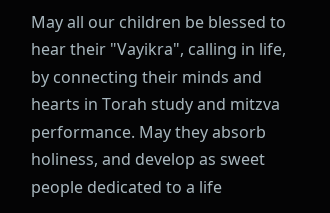May all our children be blessed to hear their "Vayikra", calling in life, by connecting their minds and hearts in Torah study and mitzva performance. May they absorb holiness, and develop as sweet people dedicated to a life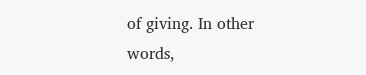of giving. In other words,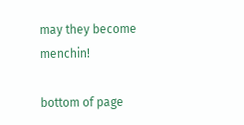may they become menchin!

bottom of page